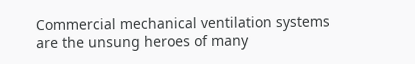Commercial mechanical ventilation systems are the unsung heroes of many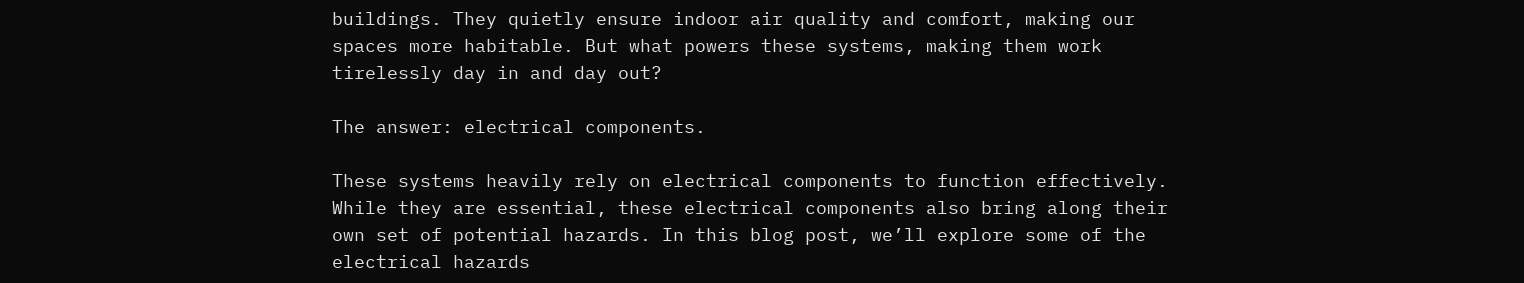buildings. They quietly ensure indoor air quality and comfort, making our spaces more habitable. But what powers these systems, making them work tirelessly day in and day out?

The answer: electrical components.

These systems heavily rely on electrical components to function effectively. While they are essential, these electrical components also bring along their own set of potential hazards. In this blog post, we’ll explore some of the electrical hazards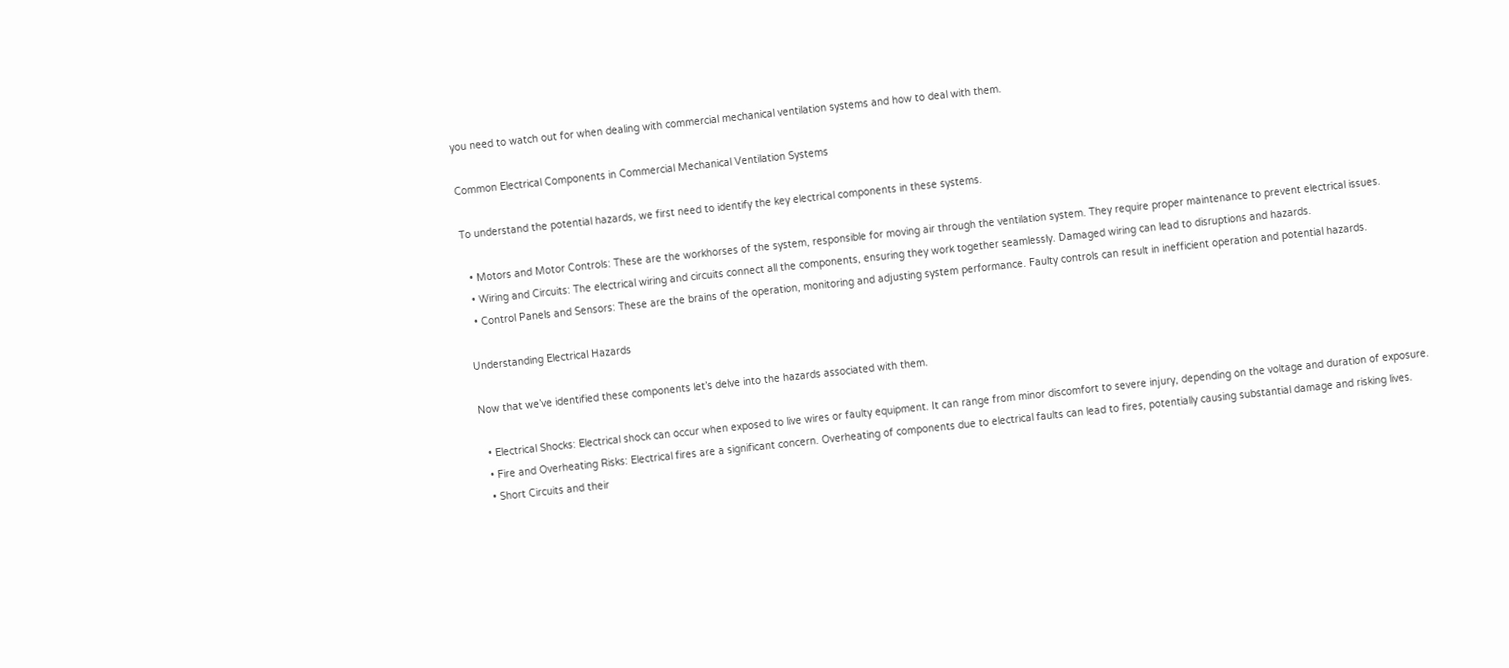you need to watch out for when dealing with commercial mechanical ventilation systems and how to deal with them.

Common Electrical Components in Commercial Mechanical Ventilation Systems

To understand the potential hazards, we first need to identify the key electrical components in these systems.

  • Motors and Motor Controls: These are the workhorses of the system, responsible for moving air through the ventilation system. They require proper maintenance to prevent electrical issues.
  • Wiring and Circuits: The electrical wiring and circuits connect all the components, ensuring they work together seamlessly. Damaged wiring can lead to disruptions and hazards.
  • Control Panels and Sensors: These are the brains of the operation, monitoring and adjusting system performance. Faulty controls can result in inefficient operation and potential hazards.

Understanding Electrical Hazards

Now that we’ve identified these components let’s delve into the hazards associated with them.

  • Electrical Shocks: Electrical shock can occur when exposed to live wires or faulty equipment. It can range from minor discomfort to severe injury, depending on the voltage and duration of exposure.
  • Fire and Overheating Risks: Electrical fires are a significant concern. Overheating of components due to electrical faults can lead to fires, potentially causing substantial damage and risking lives.
  • Short Circuits and their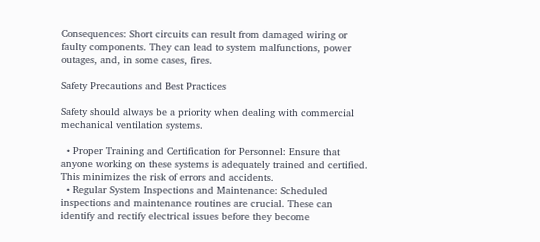Consequences: Short circuits can result from damaged wiring or faulty components. They can lead to system malfunctions, power outages, and, in some cases, fires.

Safety Precautions and Best Practices

Safety should always be a priority when dealing with commercial mechanical ventilation systems.

  • Proper Training and Certification for Personnel: Ensure that anyone working on these systems is adequately trained and certified. This minimizes the risk of errors and accidents.
  • Regular System Inspections and Maintenance: Scheduled inspections and maintenance routines are crucial. These can identify and rectify electrical issues before they become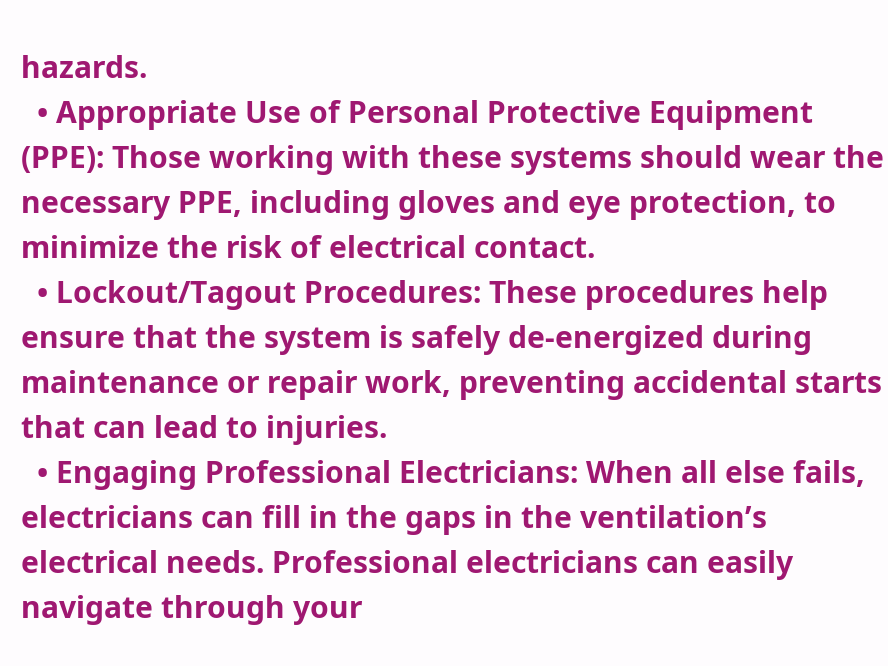hazards.
  • Appropriate Use of Personal Protective Equipment (PPE): Those working with these systems should wear the necessary PPE, including gloves and eye protection, to minimize the risk of electrical contact.
  • Lockout/Tagout Procedures: These procedures help ensure that the system is safely de-energized during maintenance or repair work, preventing accidental starts that can lead to injuries.
  • Engaging Professional Electricians: When all else fails, electricians can fill in the gaps in the ventilation’s electrical needs. Professional electricians can easily navigate through your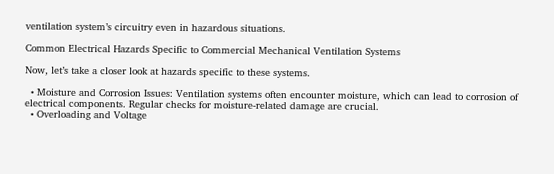ventilation system’s circuitry even in hazardous situations.

Common Electrical Hazards Specific to Commercial Mechanical Ventilation Systems

Now, let’s take a closer look at hazards specific to these systems.

  • Moisture and Corrosion Issues: Ventilation systems often encounter moisture, which can lead to corrosion of electrical components. Regular checks for moisture-related damage are crucial.
  • Overloading and Voltage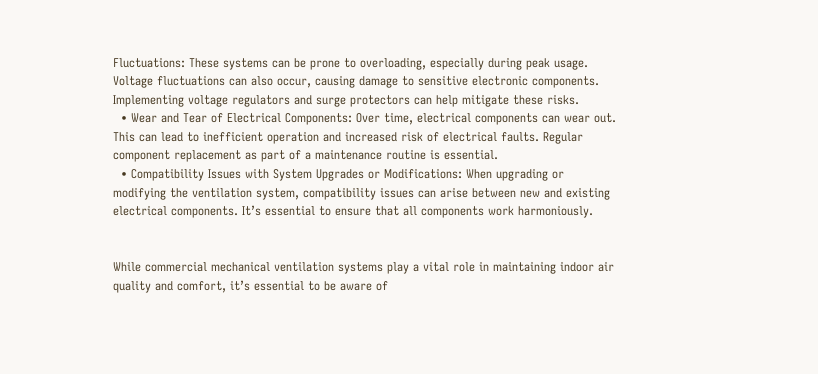Fluctuations: These systems can be prone to overloading, especially during peak usage. Voltage fluctuations can also occur, causing damage to sensitive electronic components. Implementing voltage regulators and surge protectors can help mitigate these risks.
  • Wear and Tear of Electrical Components: Over time, electrical components can wear out. This can lead to inefficient operation and increased risk of electrical faults. Regular component replacement as part of a maintenance routine is essential.
  • Compatibility Issues with System Upgrades or Modifications: When upgrading or modifying the ventilation system, compatibility issues can arise between new and existing electrical components. It’s essential to ensure that all components work harmoniously.


While commercial mechanical ventilation systems play a vital role in maintaining indoor air quality and comfort, it’s essential to be aware of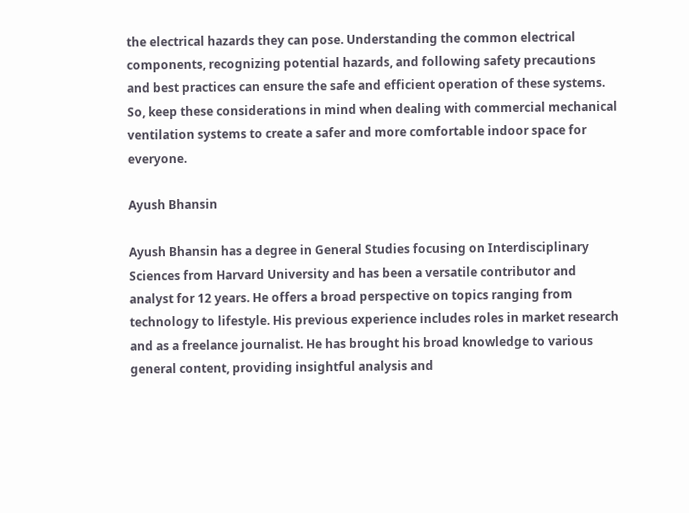the electrical hazards they can pose. Understanding the common electrical components, recognizing potential hazards, and following safety precautions and best practices can ensure the safe and efficient operation of these systems. So, keep these considerations in mind when dealing with commercial mechanical ventilation systems to create a safer and more comfortable indoor space for everyone.

Ayush Bhansin

Ayush Bhansin has a degree in General Studies focusing on Interdisciplinary Sciences from Harvard University and has been a versatile contributor and analyst for 12 years. He offers a broad perspective on topics ranging from technology to lifestyle. His previous experience includes roles in market research and as a freelance journalist. He has brought his broad knowledge to various general content, providing insightful analysis and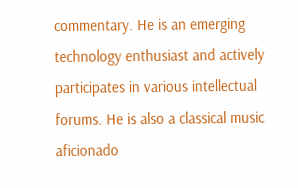commentary. He is an emerging technology enthusiast and actively participates in various intellectual forums. He is also a classical music aficionado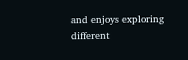and enjoys exploring different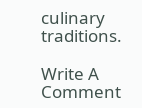culinary traditions.

Write A Comment